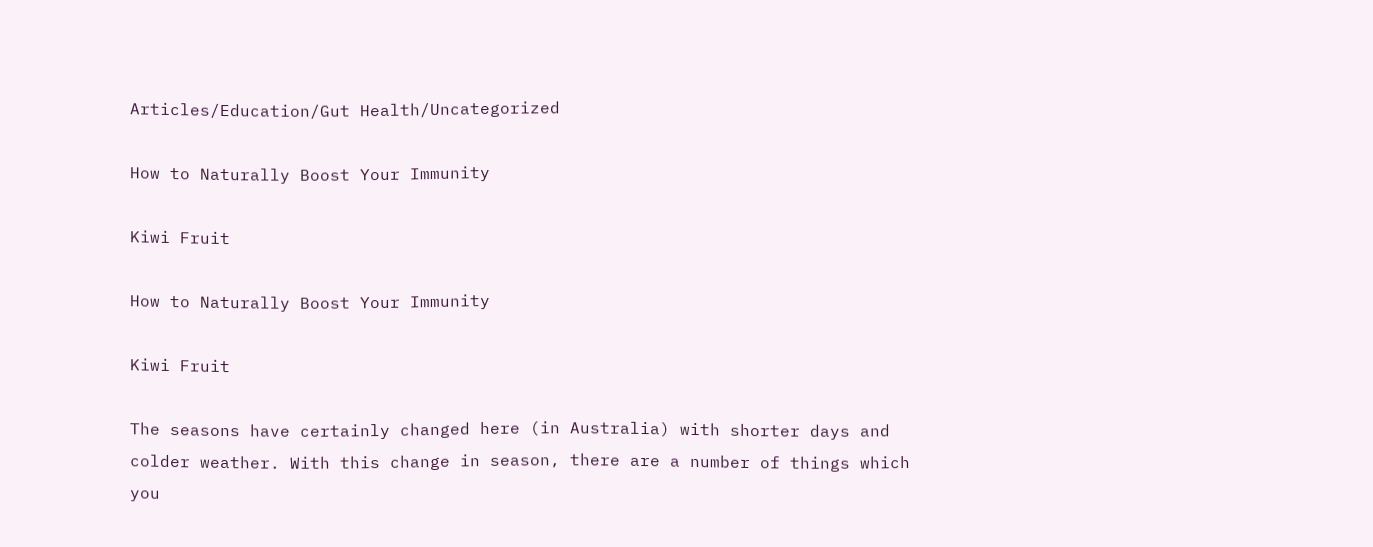Articles/Education/Gut Health/Uncategorized

How to Naturally Boost Your Immunity

Kiwi Fruit

How to Naturally Boost Your Immunity

Kiwi Fruit

The seasons have certainly changed here (in Australia) with shorter days and colder weather. With this change in season, there are a number of things which you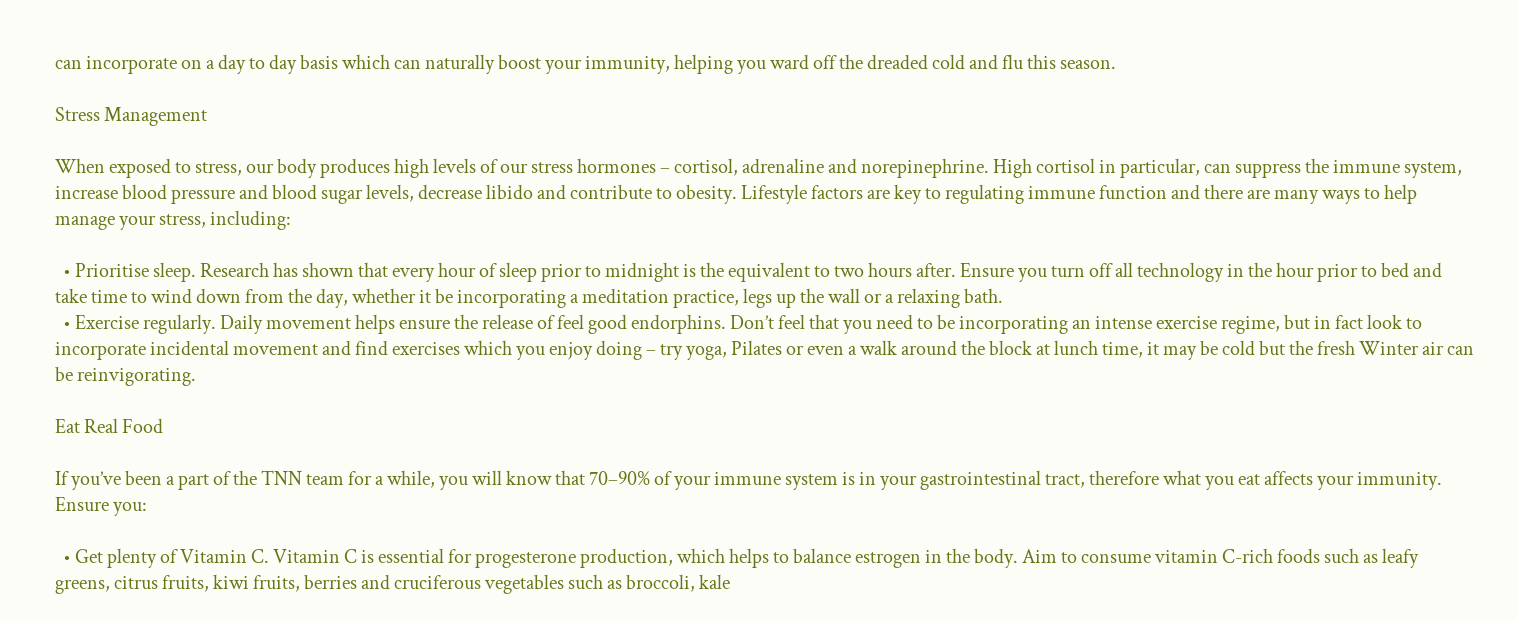can incorporate on a day to day basis which can naturally boost your immunity, helping you ward off the dreaded cold and flu this season.

Stress Management

When exposed to stress, our body produces high levels of our stress hormones – cortisol, adrenaline and norepinephrine. High cortisol in particular, can suppress the immune system, increase blood pressure and blood sugar levels, decrease libido and contribute to obesity. Lifestyle factors are key to regulating immune function and there are many ways to help manage your stress, including:

  • Prioritise sleep. Research has shown that every hour of sleep prior to midnight is the equivalent to two hours after. Ensure you turn off all technology in the hour prior to bed and take time to wind down from the day, whether it be incorporating a meditation practice, legs up the wall or a relaxing bath.
  • Exercise regularly. Daily movement helps ensure the release of feel good endorphins. Don’t feel that you need to be incorporating an intense exercise regime, but in fact look to incorporate incidental movement and find exercises which you enjoy doing – try yoga, Pilates or even a walk around the block at lunch time, it may be cold but the fresh Winter air can be reinvigorating.

Eat Real Food

If you’ve been a part of the TNN team for a while, you will know that 70–90% of your immune system is in your gastrointestinal tract, therefore what you eat affects your immunity. Ensure you:

  • Get plenty of Vitamin C. Vitamin C is essential for progesterone production, which helps to balance estrogen in the body. Aim to consume vitamin C-rich foods such as leafy greens, citrus fruits, kiwi fruits, berries and cruciferous vegetables such as broccoli, kale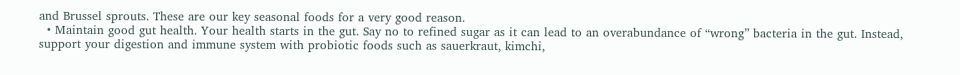and Brussel sprouts. These are our key seasonal foods for a very good reason.
  • Maintain good gut health. Your health starts in the gut. Say no to refined sugar as it can lead to an overabundance of “wrong” bacteria in the gut. Instead, support your digestion and immune system with probiotic foods such as sauerkraut, kimchi,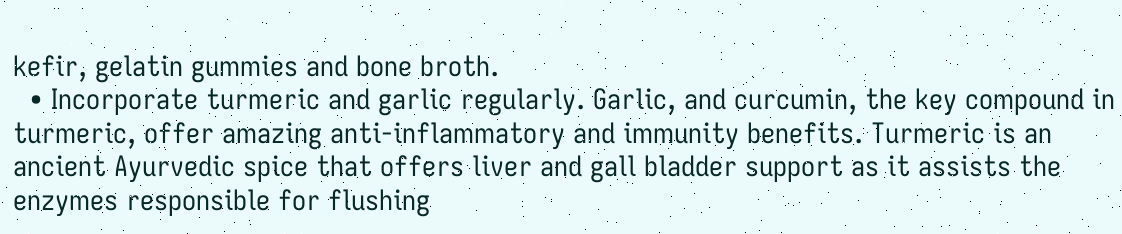kefir, gelatin gummies and bone broth.
  • Incorporate turmeric and garlic regularly. Garlic, and curcumin, the key compound in turmeric, offer amazing anti-inflammatory and immunity benefits. Turmeric is an ancient Ayurvedic spice that offers liver and gall bladder support as it assists the enzymes responsible for flushing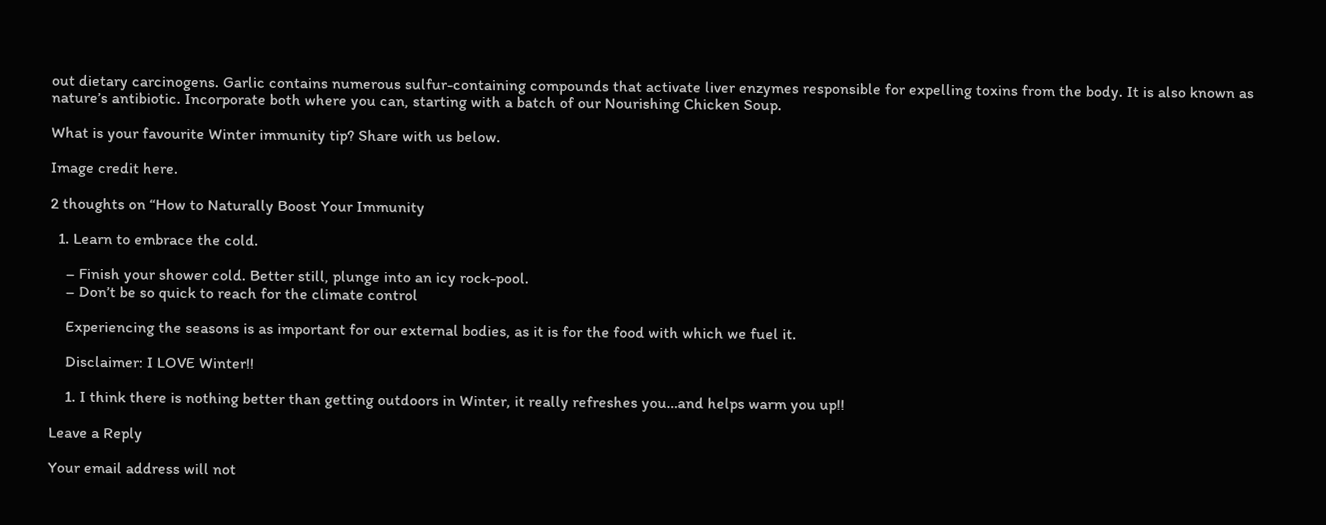out dietary carcinogens. Garlic contains numerous sulfur-containing compounds that activate liver enzymes responsible for expelling toxins from the body. It is also known as nature’s antibiotic. Incorporate both where you can, starting with a batch of our Nourishing Chicken Soup.

What is your favourite Winter immunity tip? Share with us below.

Image credit here.

2 thoughts on “How to Naturally Boost Your Immunity

  1. Learn to embrace the cold.

    – Finish your shower cold. Better still, plunge into an icy rock-pool.
    – Don’t be so quick to reach for the climate control

    Experiencing the seasons is as important for our external bodies, as it is for the food with which we fuel it.

    Disclaimer: I LOVE Winter!!

    1. I think there is nothing better than getting outdoors in Winter, it really refreshes you…and helps warm you up!!

Leave a Reply

Your email address will not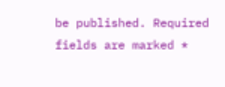be published. Required fields are marked *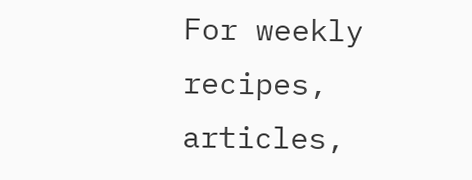For weekly recipes, articles,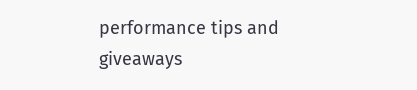performance tips and giveaways